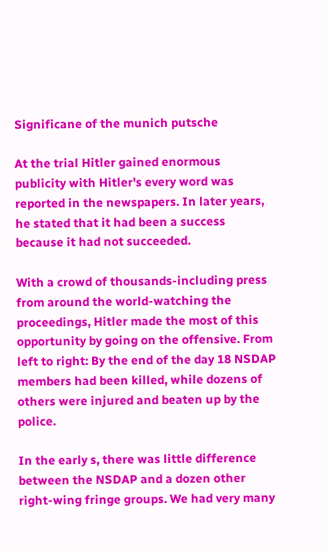Significane of the munich putsche

At the trial Hitler gained enormous publicity with Hitler's every word was reported in the newspapers. In later years, he stated that it had been a success because it had not succeeded.

With a crowd of thousands-including press from around the world-watching the proceedings, Hitler made the most of this opportunity by going on the offensive. From left to right: By the end of the day 18 NSDAP members had been killed, while dozens of others were injured and beaten up by the police.

In the early s, there was little difference between the NSDAP and a dozen other right-wing fringe groups. We had very many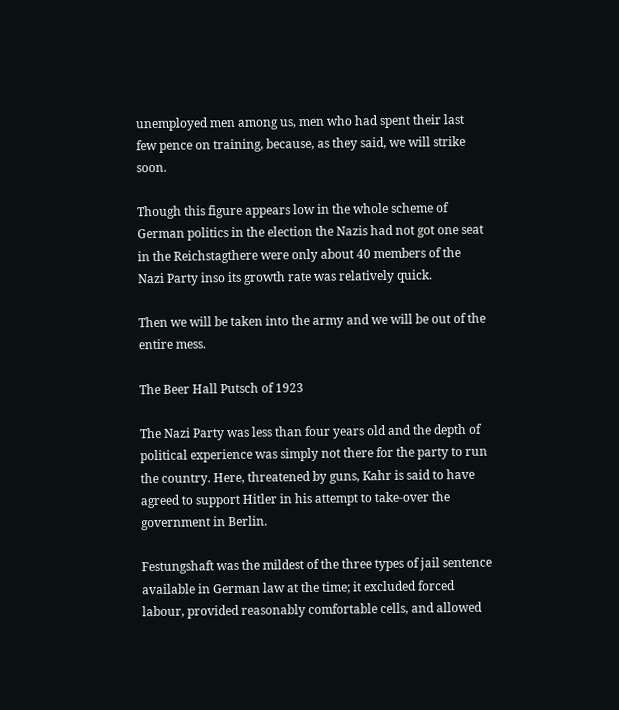unemployed men among us, men who had spent their last few pence on training, because, as they said, we will strike soon.

Though this figure appears low in the whole scheme of German politics in the election the Nazis had not got one seat in the Reichstagthere were only about 40 members of the Nazi Party inso its growth rate was relatively quick.

Then we will be taken into the army and we will be out of the entire mess.

The Beer Hall Putsch of 1923

The Nazi Party was less than four years old and the depth of political experience was simply not there for the party to run the country. Here, threatened by guns, Kahr is said to have agreed to support Hitler in his attempt to take-over the government in Berlin.

Festungshaft was the mildest of the three types of jail sentence available in German law at the time; it excluded forced labour, provided reasonably comfortable cells, and allowed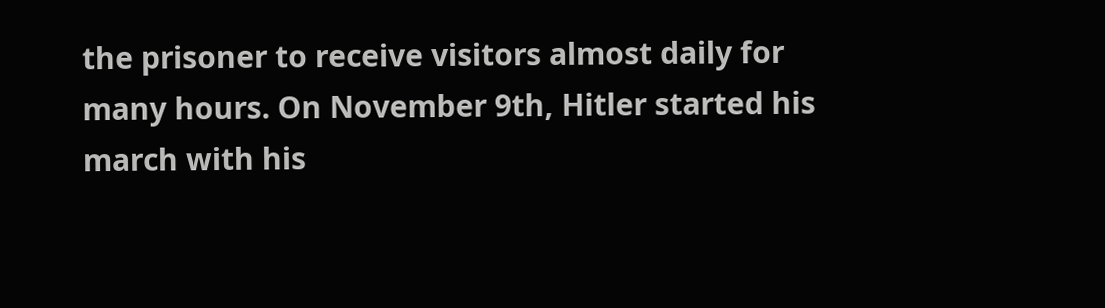the prisoner to receive visitors almost daily for many hours. On November 9th, Hitler started his march with his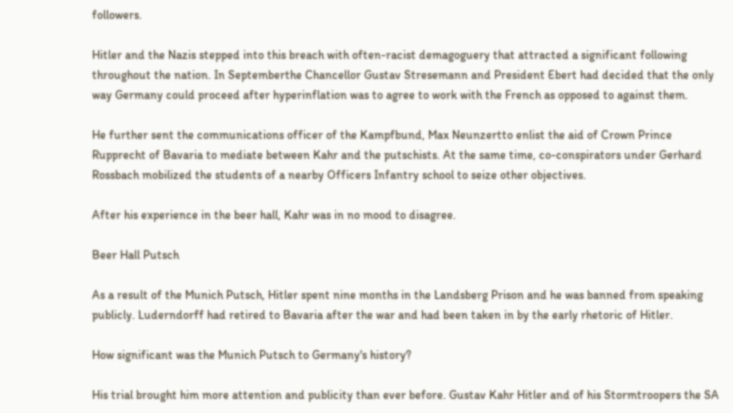followers.

Hitler and the Nazis stepped into this breach with often-racist demagoguery that attracted a significant following throughout the nation. In Septemberthe Chancellor Gustav Stresemann and President Ebert had decided that the only way Germany could proceed after hyperinflation was to agree to work with the French as opposed to against them.

He further sent the communications officer of the Kampfbund, Max Neunzertto enlist the aid of Crown Prince Rupprecht of Bavaria to mediate between Kahr and the putschists. At the same time, co-conspirators under Gerhard Rossbach mobilized the students of a nearby Officers Infantry school to seize other objectives.

After his experience in the beer hall, Kahr was in no mood to disagree.

Beer Hall Putsch

As a result of the Munich Putsch, Hitler spent nine months in the Landsberg Prison and he was banned from speaking publicly. Luderndorff had retired to Bavaria after the war and had been taken in by the early rhetoric of Hitler.

How significant was the Munich Putsch to Germany's history?

His trial brought him more attention and publicity than ever before. Gustav Kahr Hitler and of his Stormtroopers the SA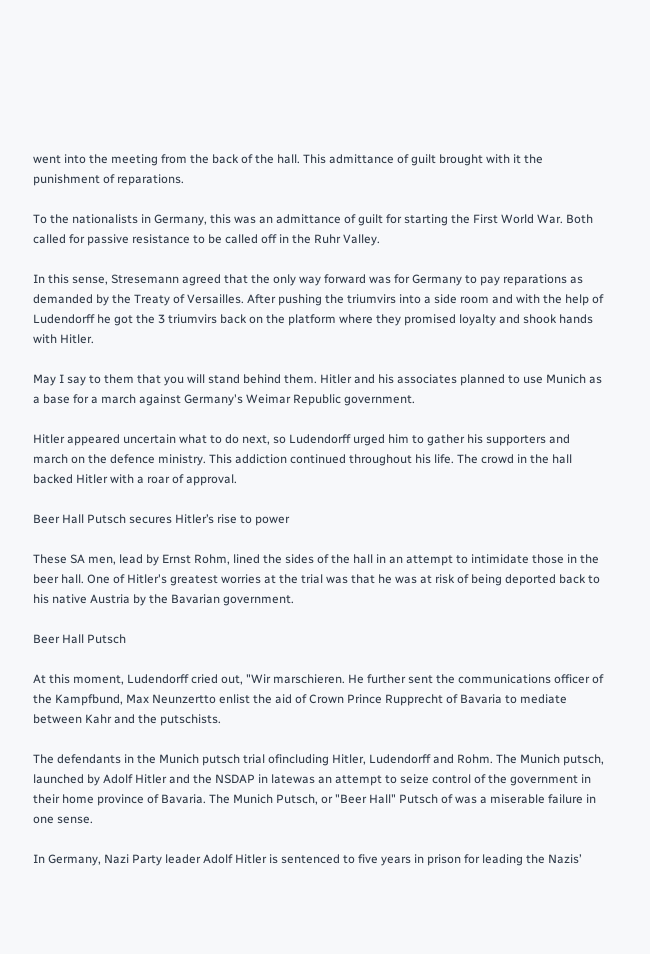went into the meeting from the back of the hall. This admittance of guilt brought with it the punishment of reparations.

To the nationalists in Germany, this was an admittance of guilt for starting the First World War. Both called for passive resistance to be called off in the Ruhr Valley.

In this sense, Stresemann agreed that the only way forward was for Germany to pay reparations as demanded by the Treaty of Versailles. After pushing the triumvirs into a side room and with the help of Ludendorff he got the 3 triumvirs back on the platform where they promised loyalty and shook hands with Hitler.

May I say to them that you will stand behind them. Hitler and his associates planned to use Munich as a base for a march against Germany's Weimar Republic government.

Hitler appeared uncertain what to do next, so Ludendorff urged him to gather his supporters and march on the defence ministry. This addiction continued throughout his life. The crowd in the hall backed Hitler with a roar of approval.

Beer Hall Putsch secures Hitler’s rise to power

These SA men, lead by Ernst Rohm, lined the sides of the hall in an attempt to intimidate those in the beer hall. One of Hitler's greatest worries at the trial was that he was at risk of being deported back to his native Austria by the Bavarian government.

Beer Hall Putsch

At this moment, Ludendorff cried out, "Wir marschieren. He further sent the communications officer of the Kampfbund, Max Neunzertto enlist the aid of Crown Prince Rupprecht of Bavaria to mediate between Kahr and the putschists.

The defendants in the Munich putsch trial ofincluding Hitler, Ludendorff and Rohm. The Munich putsch, launched by Adolf Hitler and the NSDAP in latewas an attempt to seize control of the government in their home province of Bavaria. The Munich Putsch, or "Beer Hall" Putsch of was a miserable failure in one sense.

In Germany, Nazi Party leader Adolf Hitler is sentenced to five years in prison for leading the Nazis’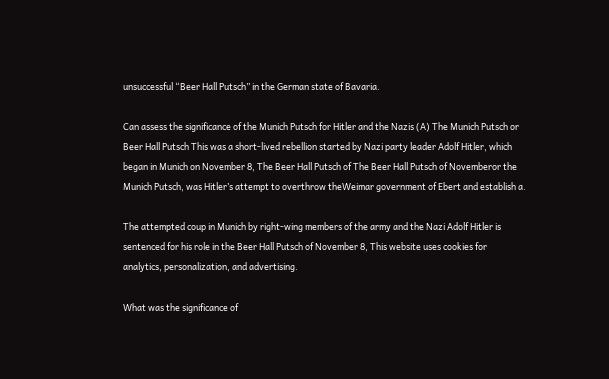unsuccessful “Beer Hall Putsch” in the German state of Bavaria.

Can assess the significance of the Munich Putsch for Hitler and the Nazis (A) The Munich Putsch or Beer Hall Putsch This was a short-lived rebellion started by Nazi party leader Adolf Hitler, which began in Munich on November 8, The Beer Hall Putsch of The Beer Hall Putsch of Novemberor the Munich Putsch, was Hitler’s attempt to overthrow theWeimar government of Ebert and establish a.

The attempted coup in Munich by right-wing members of the army and the Nazi Adolf Hitler is sentenced for his role in the Beer Hall Putsch of November 8, This website uses cookies for analytics, personalization, and advertising.

What was the significance of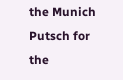the Munich Putsch for the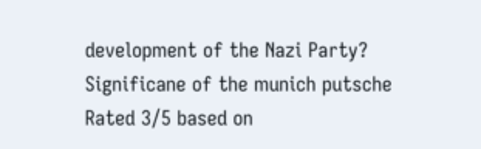development of the Nazi Party? Significane of the munich putsche
Rated 3/5 based on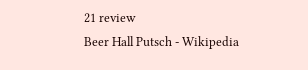21 review
Beer Hall Putsch - Wikipedia